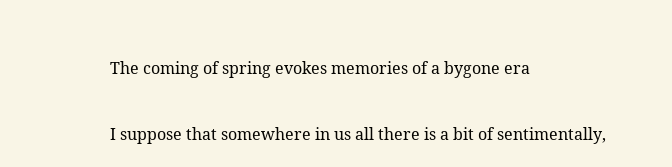The coming of spring evokes memories of a bygone era

I suppose that somewhere in us all there is a bit of sentimentally,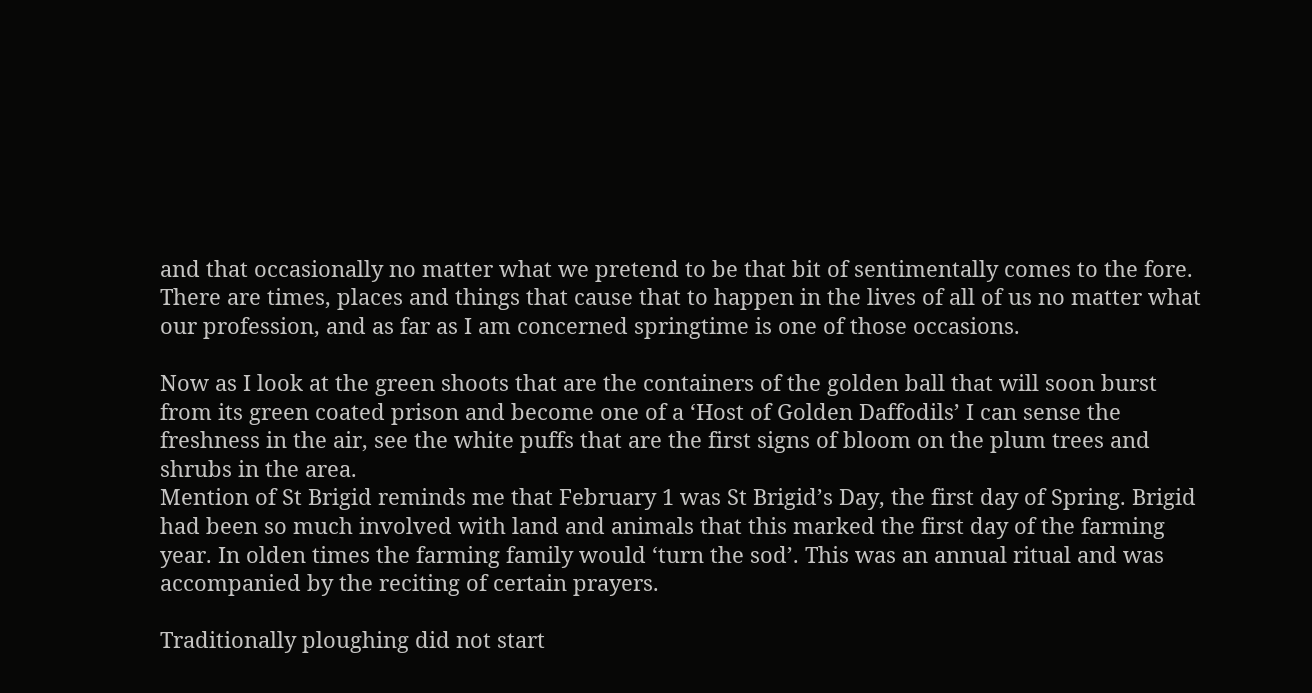and that occasionally no matter what we pretend to be that bit of sentimentally comes to the fore. There are times, places and things that cause that to happen in the lives of all of us no matter what our profession, and as far as I am concerned springtime is one of those occasions.

Now as I look at the green shoots that are the containers of the golden ball that will soon burst from its green coated prison and become one of a ‘Host of Golden Daffodils’ I can sense the freshness in the air, see the white puffs that are the first signs of bloom on the plum trees and shrubs in the area.
Mention of St Brigid reminds me that February 1 was St Brigid’s Day, the first day of Spring. Brigid had been so much involved with land and animals that this marked the first day of the farming year. In olden times the farming family would ‘turn the sod’. This was an annual ritual and was accompanied by the reciting of certain prayers.

Traditionally ploughing did not start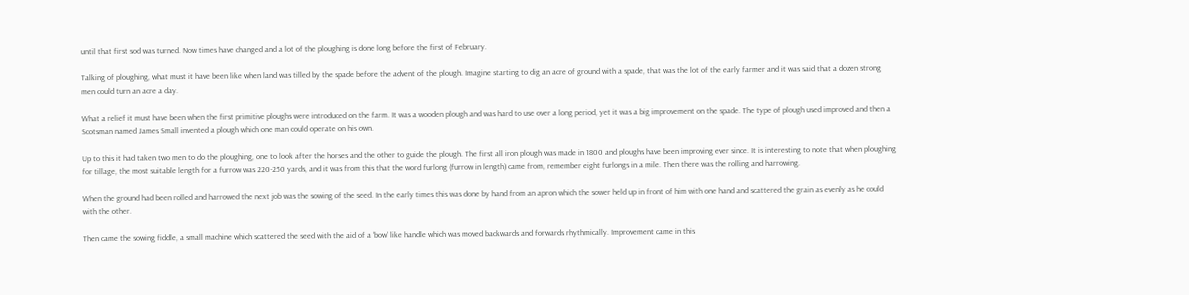until that first sod was turned. Now times have changed and a lot of the ploughing is done long before the first of February.

Talking of ploughing, what must it have been like when land was tilled by the spade before the advent of the plough. Imagine starting to dig an acre of ground with a spade, that was the lot of the early farmer and it was said that a dozen strong men could turn an acre a day.

What a relief it must have been when the first primitive ploughs were introduced on the farm. It was a wooden plough and was hard to use over a long period, yet it was a big improvement on the spade. The type of plough used improved and then a Scotsman named James Small invented a plough which one man could operate on his own.

Up to this it had taken two men to do the ploughing, one to look after the horses and the other to guide the plough. The first all iron plough was made in 1800 and ploughs have been improving ever since. It is interesting to note that when ploughing for tillage, the most suitable length for a furrow was 220-250 yards, and it was from this that the word furlong (furrow in length) came from, remember eight furlongs in a mile. Then there was the rolling and harrowing.

When the ground had been rolled and harrowed the next job was the sowing of the seed. In the early times this was done by hand from an apron which the sower held up in front of him with one hand and scattered the grain as evenly as he could with the other.

Then came the sowing fiddle, a small machine which scattered the seed with the aid of a ‘bow’ like handle which was moved backwards and forwards rhythmically. Improvement came in this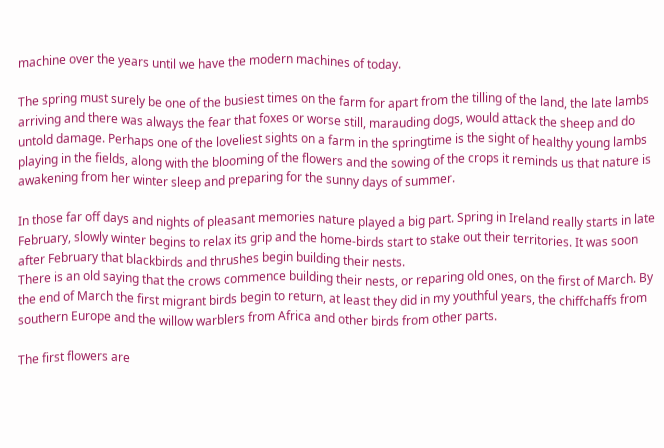machine over the years until we have the modern machines of today.

The spring must surely be one of the busiest times on the farm for apart from the tilling of the land, the late lambs arriving and there was always the fear that foxes or worse still, marauding dogs, would attack the sheep and do untold damage. Perhaps one of the loveliest sights on a farm in the springtime is the sight of healthy young lambs playing in the fields, along with the blooming of the flowers and the sowing of the crops it reminds us that nature is awakening from her winter sleep and preparing for the sunny days of summer.

In those far off days and nights of pleasant memories nature played a big part. Spring in Ireland really starts in late February, slowly winter begins to relax its grip and the home-birds start to stake out their territories. It was soon after February that blackbirds and thrushes begin building their nests.
There is an old saying that the crows commence building their nests, or reparing old ones, on the first of March. By the end of March the first migrant birds begin to return, at least they did in my youthful years, the chiffchaffs from southern Europe and the willow warblers from Africa and other birds from other parts.

The first flowers are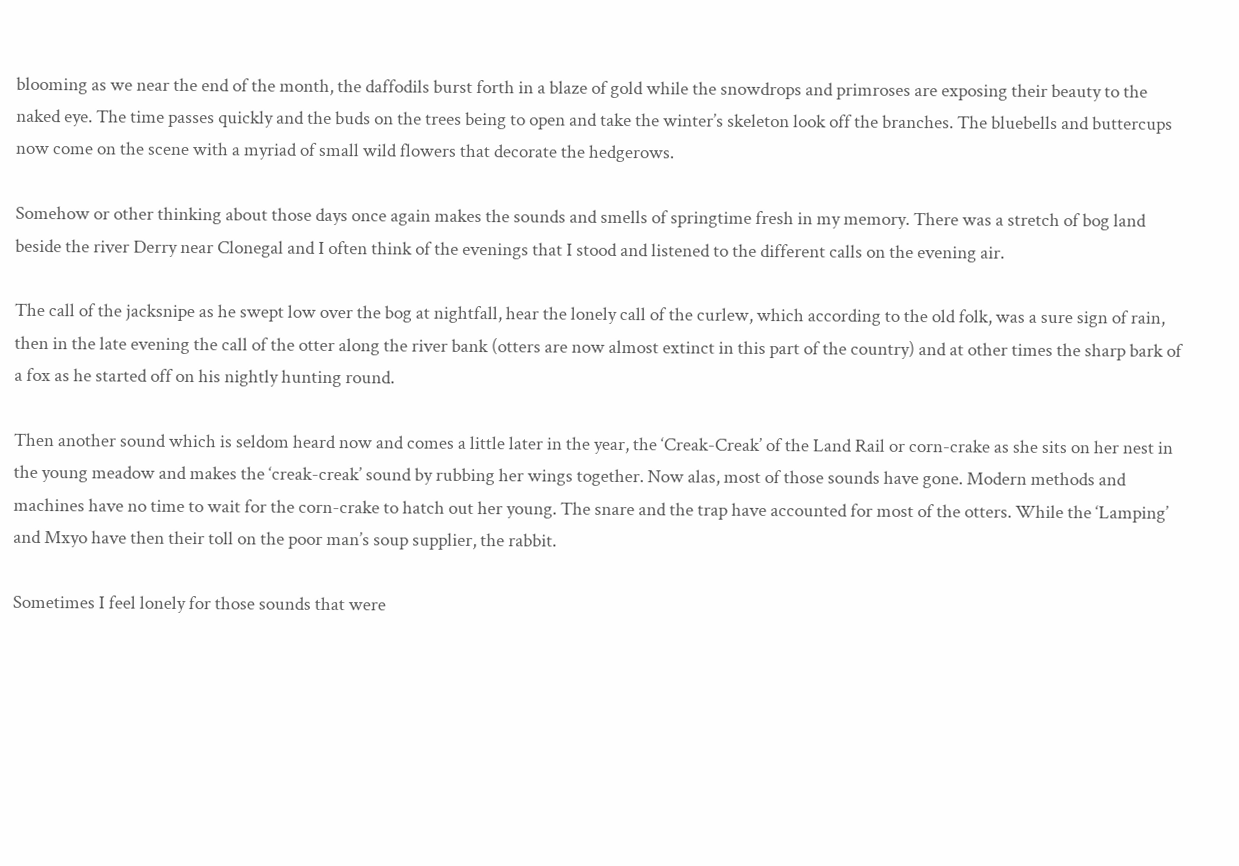blooming as we near the end of the month, the daffodils burst forth in a blaze of gold while the snowdrops and primroses are exposing their beauty to the naked eye. The time passes quickly and the buds on the trees being to open and take the winter’s skeleton look off the branches. The bluebells and buttercups now come on the scene with a myriad of small wild flowers that decorate the hedgerows.

Somehow or other thinking about those days once again makes the sounds and smells of springtime fresh in my memory. There was a stretch of bog land beside the river Derry near Clonegal and I often think of the evenings that I stood and listened to the different calls on the evening air.

The call of the jacksnipe as he swept low over the bog at nightfall, hear the lonely call of the curlew, which according to the old folk, was a sure sign of rain, then in the late evening the call of the otter along the river bank (otters are now almost extinct in this part of the country) and at other times the sharp bark of a fox as he started off on his nightly hunting round.

Then another sound which is seldom heard now and comes a little later in the year, the ‘Creak-Creak’ of the Land Rail or corn-crake as she sits on her nest in the young meadow and makes the ‘creak-creak’ sound by rubbing her wings together. Now alas, most of those sounds have gone. Modern methods and machines have no time to wait for the corn-crake to hatch out her young. The snare and the trap have accounted for most of the otters. While the ‘Lamping’ and Mxyo have then their toll on the poor man’s soup supplier, the rabbit.

Sometimes I feel lonely for those sounds that were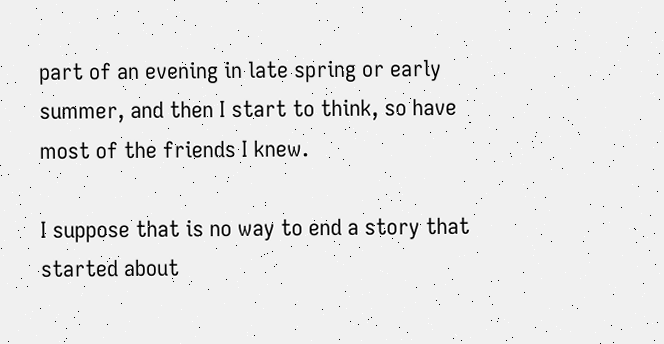part of an evening in late spring or early summer, and then I start to think, so have most of the friends I knew.

I suppose that is no way to end a story that started about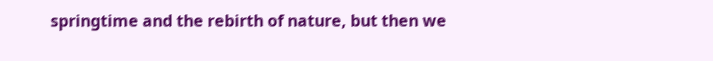springtime and the rebirth of nature, but then we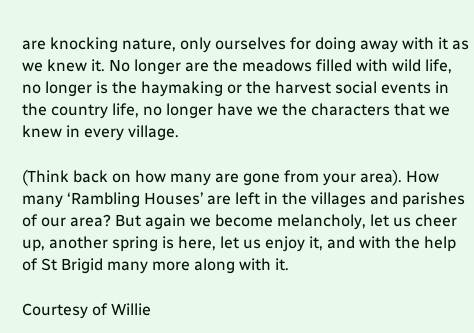are knocking nature, only ourselves for doing away with it as we knew it. No longer are the meadows filled with wild life, no longer is the haymaking or the harvest social events in the country life, no longer have we the characters that we knew in every village.

(Think back on how many are gone from your area). How many ‘Rambling Houses’ are left in the villages and parishes of our area? But again we become melancholy, let us cheer up, another spring is here, let us enjoy it, and with the help of St Brigid many more along with it.

Courtesy of Willie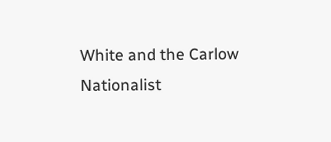White and the Carlow Nationalist